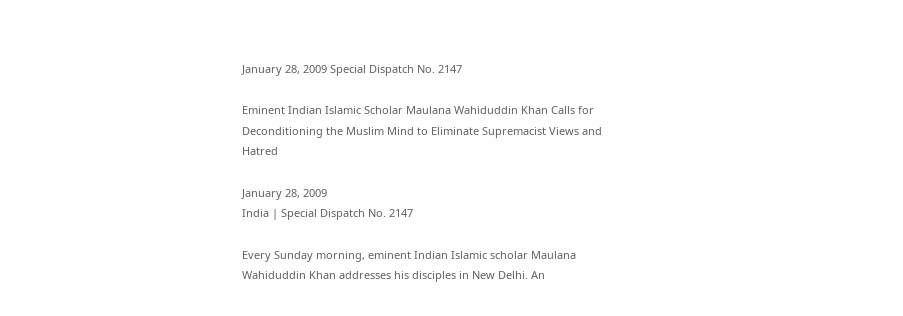January 28, 2009 Special Dispatch No. 2147

Eminent Indian Islamic Scholar Maulana Wahiduddin Khan Calls for Deconditioning the Muslim Mind to Eliminate Supremacist Views and Hatred

January 28, 2009
India | Special Dispatch No. 2147

Every Sunday morning, eminent Indian Islamic scholar Maulana Wahiduddin Khan addresses his disciples in New Delhi. An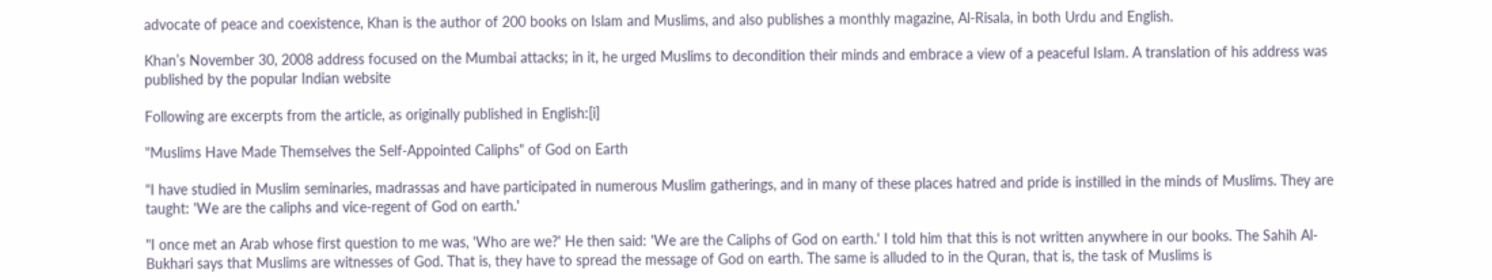advocate of peace and coexistence, Khan is the author of 200 books on Islam and Muslims, and also publishes a monthly magazine, Al-Risala, in both Urdu and English.

Khan’s November 30, 2008 address focused on the Mumbai attacks; in it, he urged Muslims to decondition their minds and embrace a view of a peaceful Islam. A translation of his address was published by the popular Indian website

Following are excerpts from the article, as originally published in English:[i]

"Muslims Have Made Themselves the Self-Appointed Caliphs" of God on Earth

"I have studied in Muslim seminaries, madrassas and have participated in numerous Muslim gatherings, and in many of these places hatred and pride is instilled in the minds of Muslims. They are taught: 'We are the caliphs and vice-regent of God on earth.'

"I once met an Arab whose first question to me was, 'Who are we?' He then said: 'We are the Caliphs of God on earth.' I told him that this is not written anywhere in our books. The Sahih Al-Bukhari says that Muslims are witnesses of God. That is, they have to spread the message of God on earth. The same is alluded to in the Quran, that is, the task of Muslims is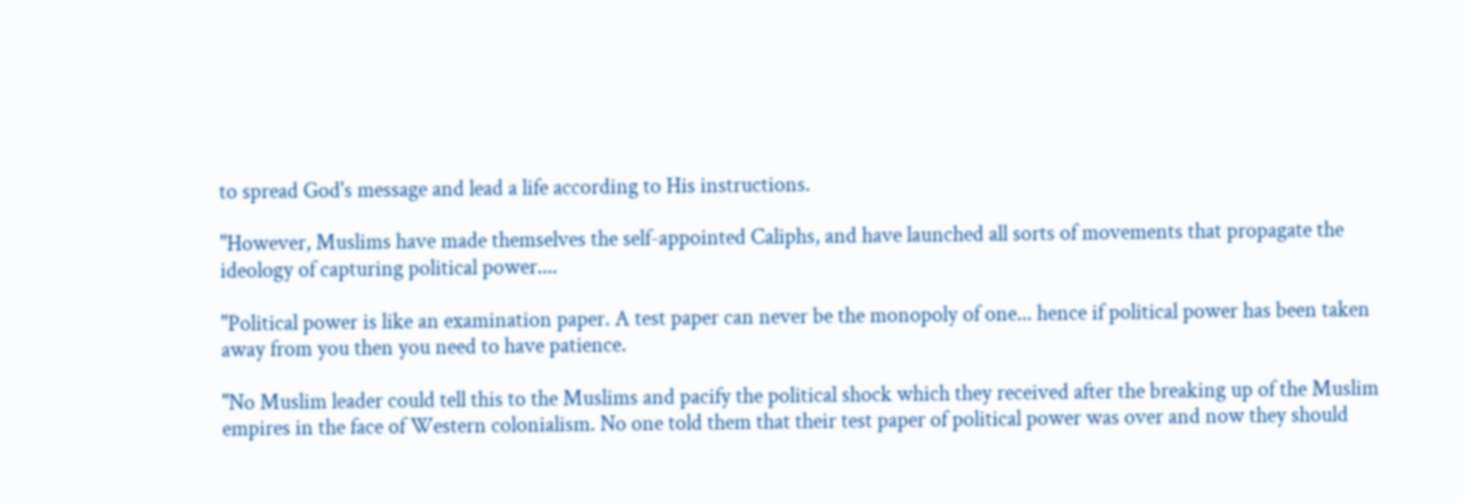to spread God's message and lead a life according to His instructions.

"However, Muslims have made themselves the self-appointed Caliphs, and have launched all sorts of movements that propagate the ideology of capturing political power....

"Political power is like an examination paper. A test paper can never be the monopoly of one... hence if political power has been taken away from you then you need to have patience.

"No Muslim leader could tell this to the Muslims and pacify the political shock which they received after the breaking up of the Muslim empires in the face of Western colonialism. No one told them that their test paper of political power was over and now they should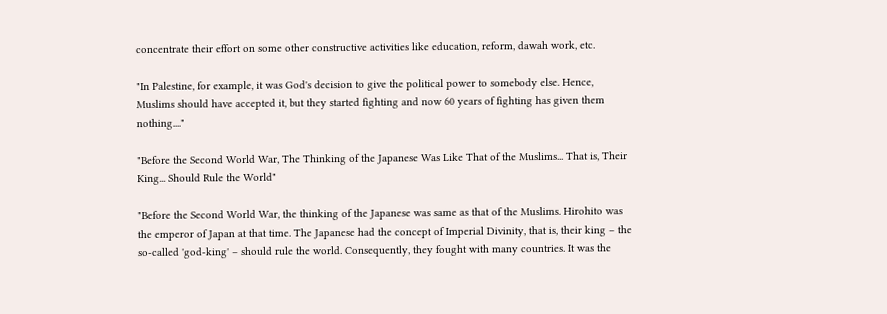concentrate their effort on some other constructive activities like education, reform, dawah work, etc.

"In Palestine, for example, it was God's decision to give the political power to somebody else. Hence, Muslims should have accepted it, but they started fighting and now 60 years of fighting has given them nothing...."

"Before the Second World War, The Thinking of the Japanese Was Like That of the Muslims... That is, Their King... Should Rule the World"

"Before the Second World War, the thinking of the Japanese was same as that of the Muslims. Hirohito was the emperor of Japan at that time. The Japanese had the concept of Imperial Divinity, that is, their king – the so-called 'god-king' – should rule the world. Consequently, they fought with many countries. It was the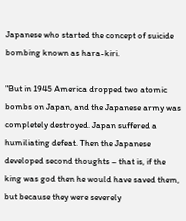Japanese who started the concept of suicide bombing known as hara-kiri.

"But in 1945 America dropped two atomic bombs on Japan, and the Japanese army was completely destroyed. Japan suffered a humiliating defeat. Then the Japanese developed second thoughts – that is, if the king was god then he would have saved them, but because they were severely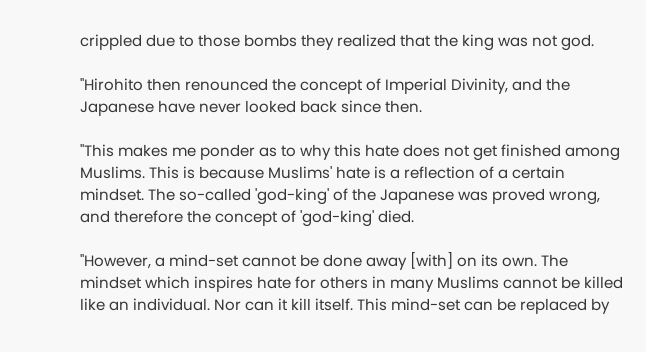crippled due to those bombs they realized that the king was not god.

"Hirohito then renounced the concept of Imperial Divinity, and the Japanese have never looked back since then.

"This makes me ponder as to why this hate does not get finished among Muslims. This is because Muslims' hate is a reflection of a certain mindset. The so-called 'god-king' of the Japanese was proved wrong, and therefore the concept of 'god-king' died.

"However, a mind-set cannot be done away [with] on its own. The mindset which inspires hate for others in many Muslims cannot be killed like an individual. Nor can it kill itself. This mind-set can be replaced by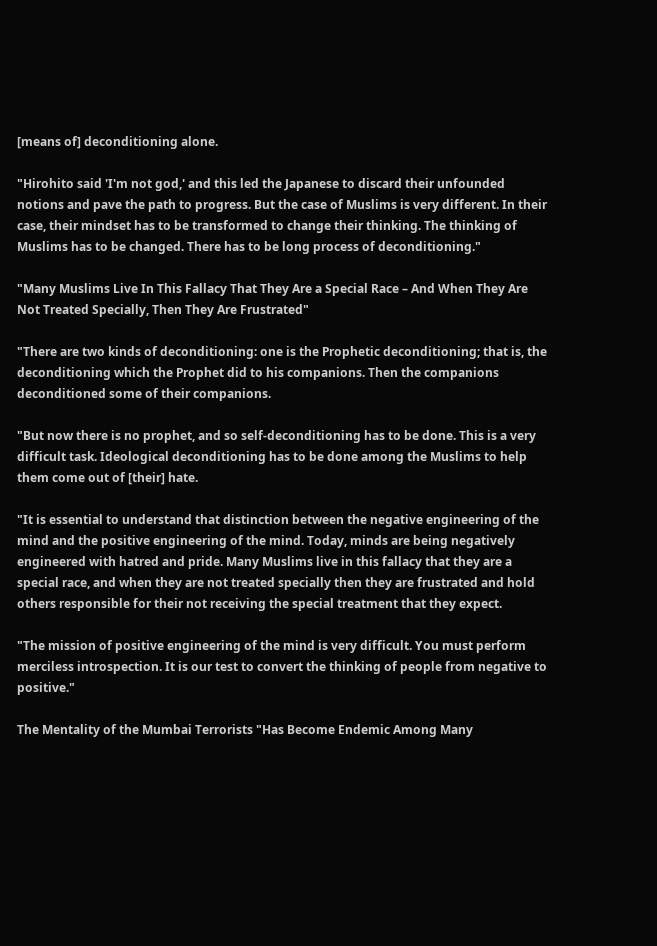[means of] deconditioning alone.

"Hirohito said 'I'm not god,' and this led the Japanese to discard their unfounded notions and pave the path to progress. But the case of Muslims is very different. In their case, their mindset has to be transformed to change their thinking. The thinking of Muslims has to be changed. There has to be long process of deconditioning."

"Many Muslims Live In This Fallacy That They Are a Special Race – And When They Are Not Treated Specially, Then They Are Frustrated"

"There are two kinds of deconditioning: one is the Prophetic deconditioning; that is, the deconditioning which the Prophet did to his companions. Then the companions deconditioned some of their companions.

"But now there is no prophet, and so self-deconditioning has to be done. This is a very difficult task. Ideological deconditioning has to be done among the Muslims to help them come out of [their] hate.

"It is essential to understand that distinction between the negative engineering of the mind and the positive engineering of the mind. Today, minds are being negatively engineered with hatred and pride. Many Muslims live in this fallacy that they are a special race, and when they are not treated specially then they are frustrated and hold others responsible for their not receiving the special treatment that they expect.

"The mission of positive engineering of the mind is very difficult. You must perform merciless introspection. It is our test to convert the thinking of people from negative to positive."

The Mentality of the Mumbai Terrorists "Has Become Endemic Among Many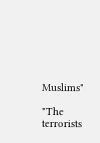Muslims"

"The terrorists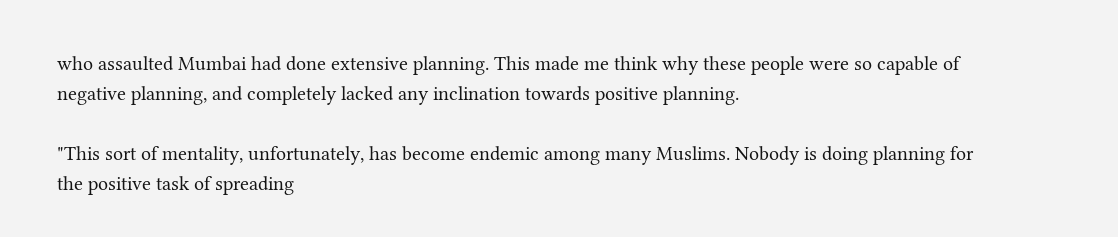who assaulted Mumbai had done extensive planning. This made me think why these people were so capable of negative planning, and completely lacked any inclination towards positive planning.

"This sort of mentality, unfortunately, has become endemic among many Muslims. Nobody is doing planning for the positive task of spreading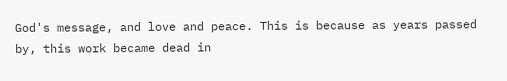God's message, and love and peace. This is because as years passed by, this work became dead in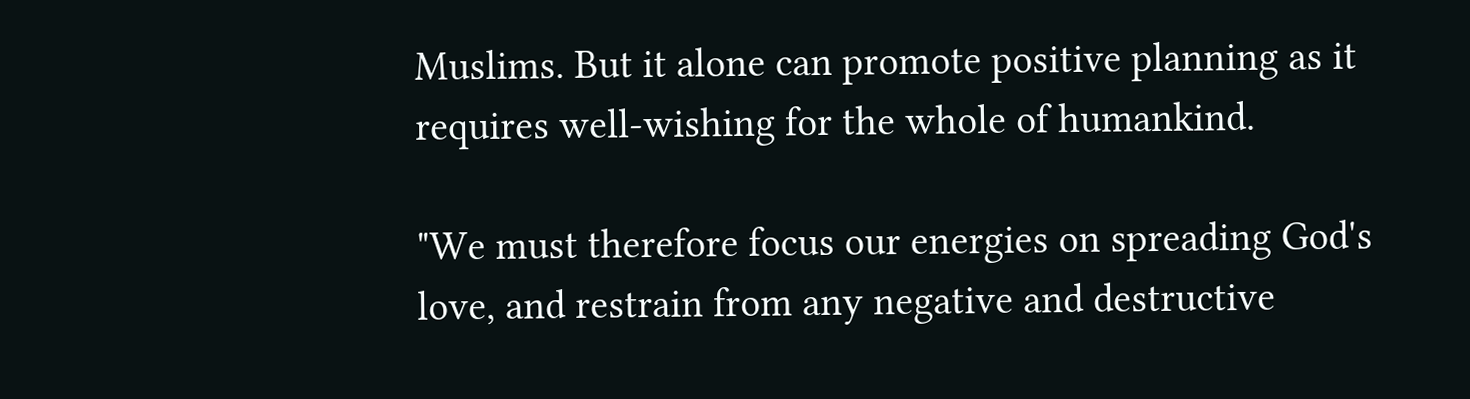Muslims. But it alone can promote positive planning as it requires well-wishing for the whole of humankind.

"We must therefore focus our energies on spreading God's love, and restrain from any negative and destructive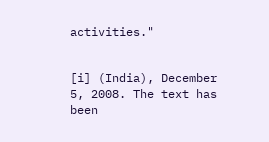activities."


[i] (India), December 5, 2008. The text has been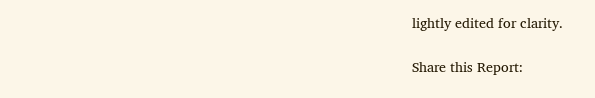lightly edited for clarity.

Share this Report: